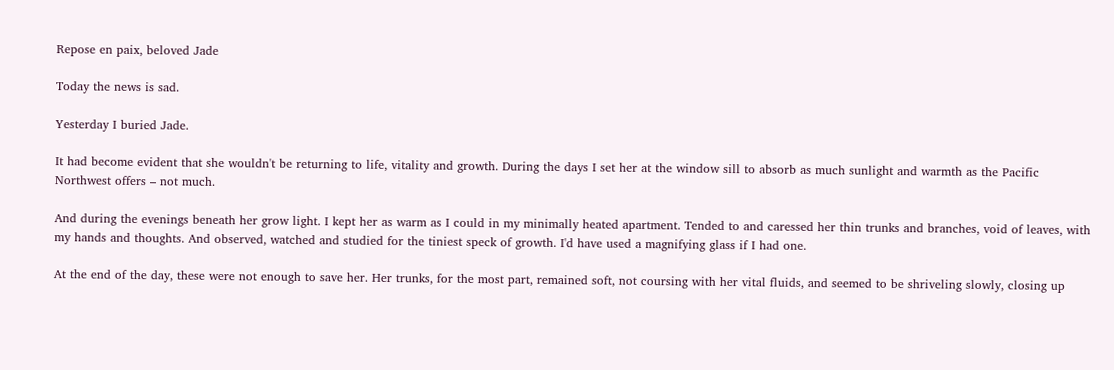Repose en paix, beloved Jade

Today the news is sad.

Yesterday I buried Jade.

It had become evident that she wouldn't be returning to life, vitality and growth. During the days I set her at the window sill to absorb as much sunlight and warmth as the Pacific Northwest offers – not much.

And during the evenings beneath her grow light. I kept her as warm as I could in my minimally heated apartment. Tended to and caressed her thin trunks and branches, void of leaves, with my hands and thoughts. And observed, watched and studied for the tiniest speck of growth. I'd have used a magnifying glass if I had one.

At the end of the day, these were not enough to save her. Her trunks, for the most part, remained soft, not coursing with her vital fluids, and seemed to be shriveling slowly, closing up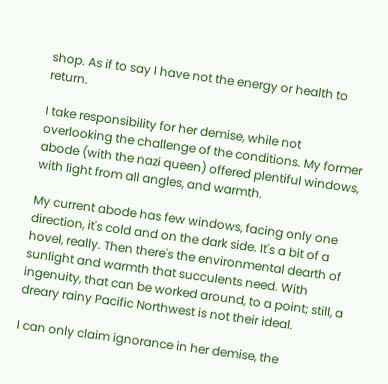shop. As if to say I have not the energy or health to return.

I take responsibility for her demise, while not overlooking the challenge of the conditions. My former abode (with the nazi queen) offered plentiful windows, with light from all angles, and warmth.

My current abode has few windows, facing only one direction, it's cold and on the dark side. It's a bit of a hovel, really. Then there's the environmental dearth of sunlight and warmth that succulents need. With ingenuity, that can be worked around, to a point; still, a dreary rainy Pacific Northwest is not their ideal.

I can only claim ignorance in her demise, the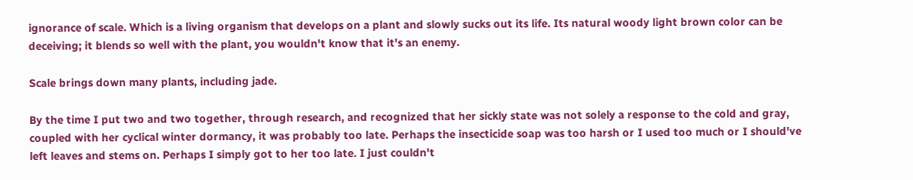ignorance of scale. Which is a living organism that develops on a plant and slowly sucks out its life. Its natural woody light brown color can be deceiving; it blends so well with the plant, you wouldn't know that it's an enemy.

Scale brings down many plants, including jade.

By the time I put two and two together, through research, and recognized that her sickly state was not solely a response to the cold and gray, coupled with her cyclical winter dormancy, it was probably too late. Perhaps the insecticide soap was too harsh or I used too much or I should've left leaves and stems on. Perhaps I simply got to her too late. I just couldn't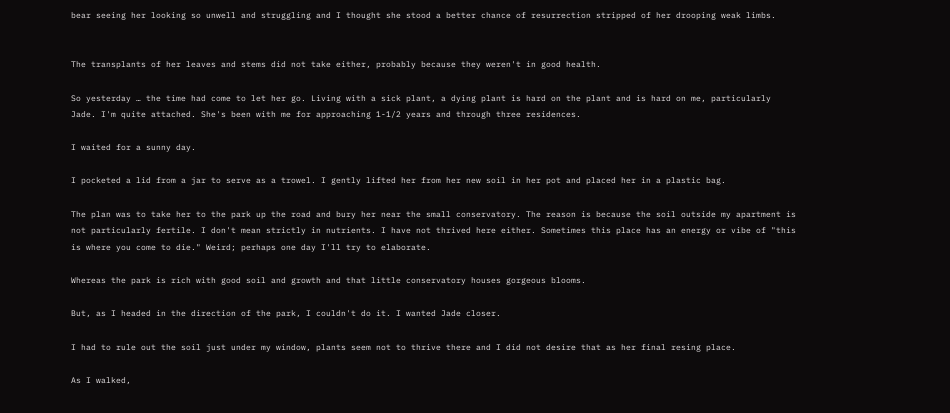bear seeing her looking so unwell and struggling and I thought she stood a better chance of resurrection stripped of her drooping weak limbs.


The transplants of her leaves and stems did not take either, probably because they weren't in good health.

So yesterday … the time had come to let her go. Living with a sick plant, a dying plant is hard on the plant and is hard on me, particularly Jade. I'm quite attached. She's been with me for approaching 1-1/2 years and through three residences.

I waited for a sunny day.

I pocketed a lid from a jar to serve as a trowel. I gently lifted her from her new soil in her pot and placed her in a plastic bag.

The plan was to take her to the park up the road and bury her near the small conservatory. The reason is because the soil outside my apartment is not particularly fertile. I don't mean strictly in nutrients. I have not thrived here either. Sometimes this place has an energy or vibe of "this is where you come to die." Weird; perhaps one day I'll try to elaborate.

Whereas the park is rich with good soil and growth and that little conservatory houses gorgeous blooms.

But, as I headed in the direction of the park, I couldn't do it. I wanted Jade closer.

I had to rule out the soil just under my window, plants seem not to thrive there and I did not desire that as her final resing place.

As I walked,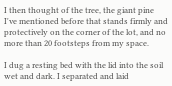I then thought of the tree, the giant pine I've mentioned before that stands firmly and protectively on the corner of the lot, and no more than 20 footsteps from my space.

I dug a resting bed with the lid into the soil wet and dark. I separated and laid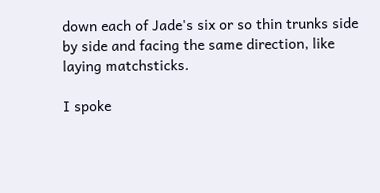down each of Jade's six or so thin trunks side by side and facing the same direction, like laying matchsticks.

I spoke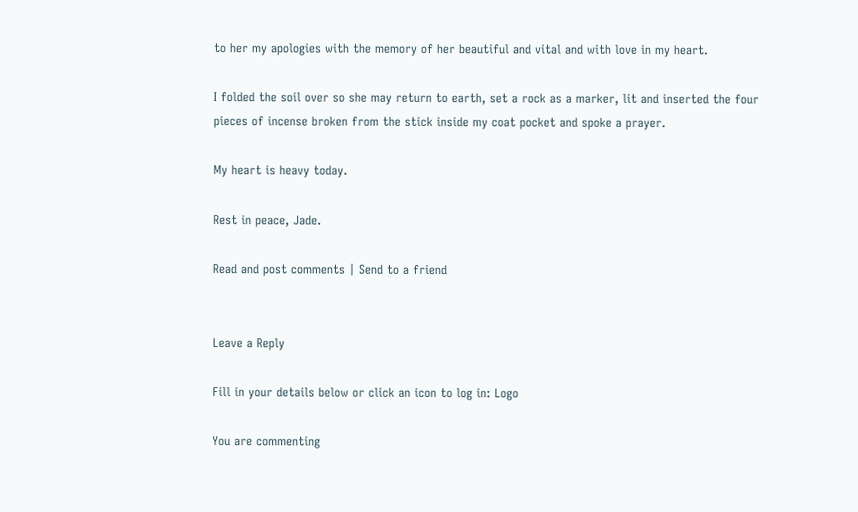to her my apologies with the memory of her beautiful and vital and with love in my heart.

I folded the soil over so she may return to earth, set a rock as a marker, lit and inserted the four pieces of incense broken from the stick inside my coat pocket and spoke a prayer.

My heart is heavy today.

Rest in peace, Jade.

Read and post comments | Send to a friend


Leave a Reply

Fill in your details below or click an icon to log in: Logo

You are commenting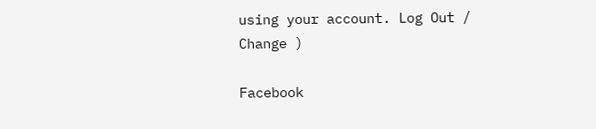using your account. Log Out /  Change )

Facebook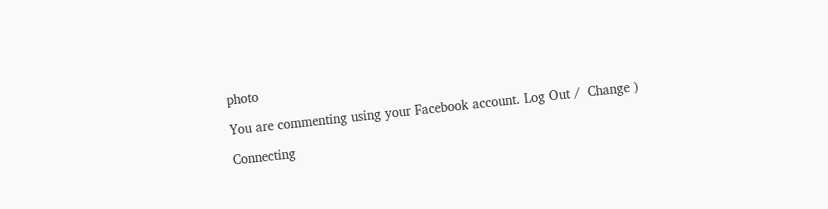photo

You are commenting using your Facebook account. Log Out /  Change )

Connecting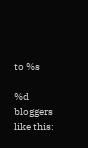to %s

%d bloggers like this: